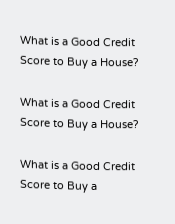What is a Good Credit Score to Buy a House?

What is a Good Credit Score to Buy a House?

What is a Good Credit Score to Buy a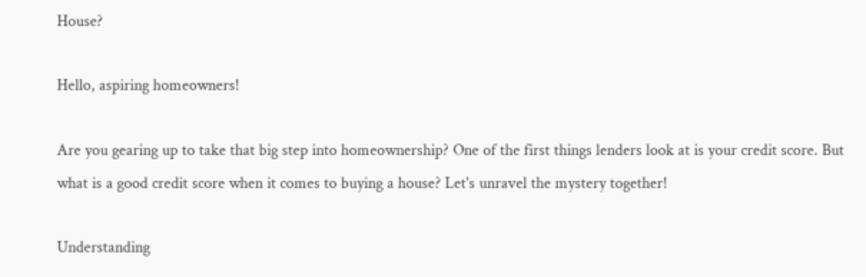House?

Hello, aspiring homeowners!

Are you gearing up to take that big step into homeownership? One of the first things lenders look at is your credit score. But what is a good credit score when it comes to buying a house? Let's unravel the mystery together!

Understanding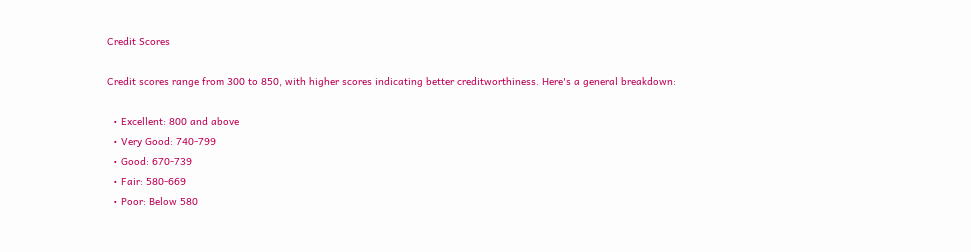Credit Scores

Credit scores range from 300 to 850, with higher scores indicating better creditworthiness. Here's a general breakdown:

  • Excellent: 800 and above
  • Very Good: 740-799
  • Good: 670-739
  • Fair: 580-669
  • Poor: Below 580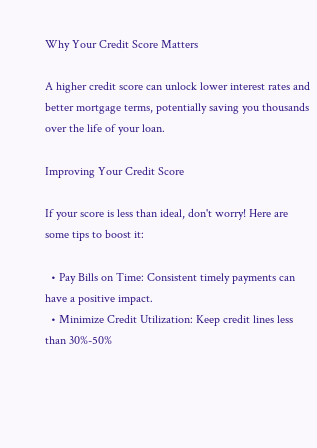Why Your Credit Score Matters

A higher credit score can unlock lower interest rates and better mortgage terms, potentially saving you thousands over the life of your loan.

Improving Your Credit Score

If your score is less than ideal, don't worry! Here are some tips to boost it:

  • Pay Bills on Time: Consistent timely payments can have a positive impact.
  • Minimize Credit Utilization: Keep credit lines less than 30%-50%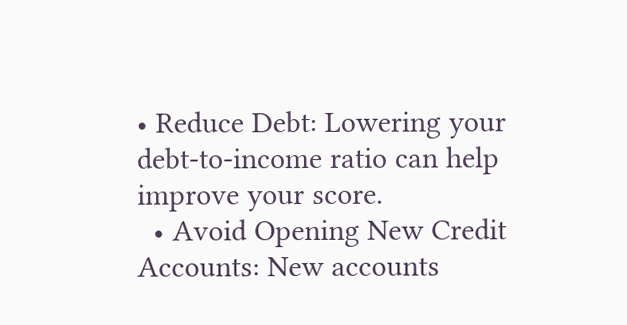• Reduce Debt: Lowering your debt-to-income ratio can help improve your score.
  • Avoid Opening New Credit Accounts: New accounts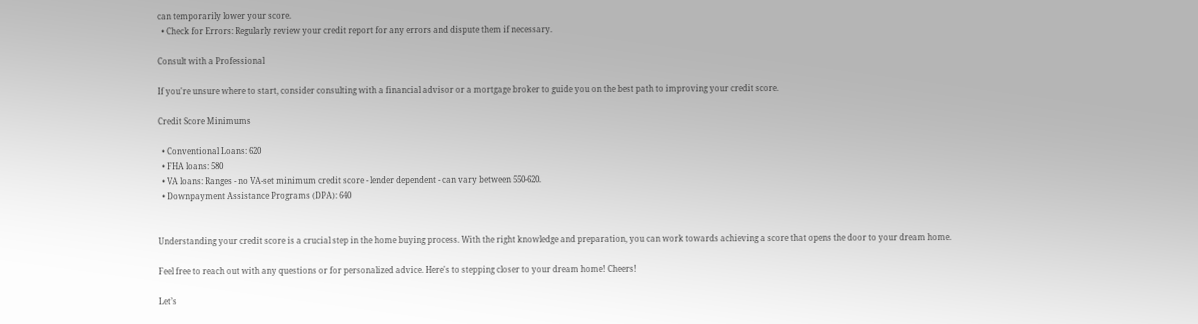can temporarily lower your score.
  • Check for Errors: Regularly review your credit report for any errors and dispute them if necessary.

Consult with a Professional

If you're unsure where to start, consider consulting with a financial advisor or a mortgage broker to guide you on the best path to improving your credit score.

Credit Score Minimums

  • Conventional Loans: 620
  • FHA loans: 580
  • VA loans: Ranges - no VA-set minimum credit score - lender dependent - can vary between 550-620.
  • Downpayment Assistance Programs (DPA): 640


Understanding your credit score is a crucial step in the home buying process. With the right knowledge and preparation, you can work towards achieving a score that opens the door to your dream home.

Feel free to reach out with any questions or for personalized advice. Here's to stepping closer to your dream home! Cheers!

Let’s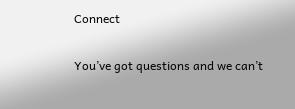Connect

You’ve got questions and we can’t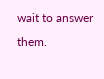wait to answer them.